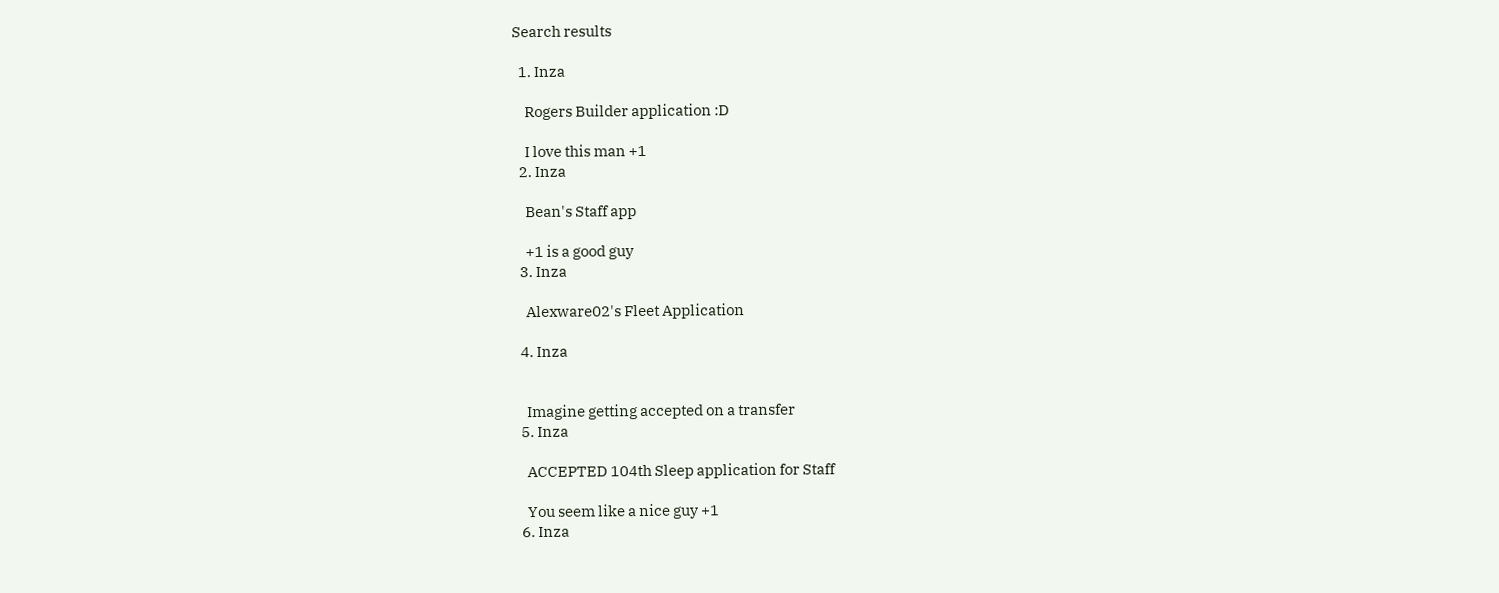Search results

  1. Inza

    Rogers Builder application :D

    I love this man +1
  2. Inza

    Bean's Staff app

    +1 is a good guy
  3. Inza

    Alexware02's Fleet Application

  4. Inza


    Imagine getting accepted on a transfer
  5. Inza

    ACCEPTED 104th Sleep application for Staff

    You seem like a nice guy +1
  6. Inza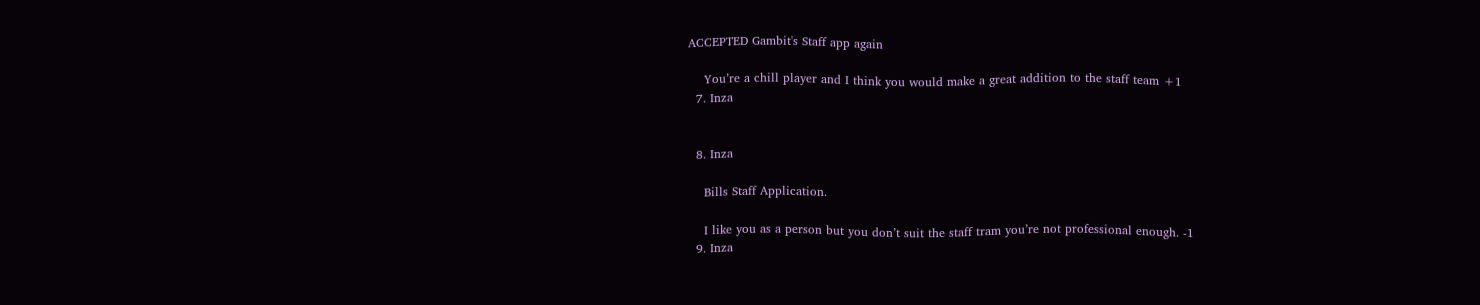ACCEPTED Gambit's Staff app again

    You’re a chill player and I think you would make a great addition to the staff team +1
  7. Inza


  8. Inza

    Bills Staff Application.

    I like you as a person but you don’t suit the staff tram you’re not professional enough. -1
  9. Inza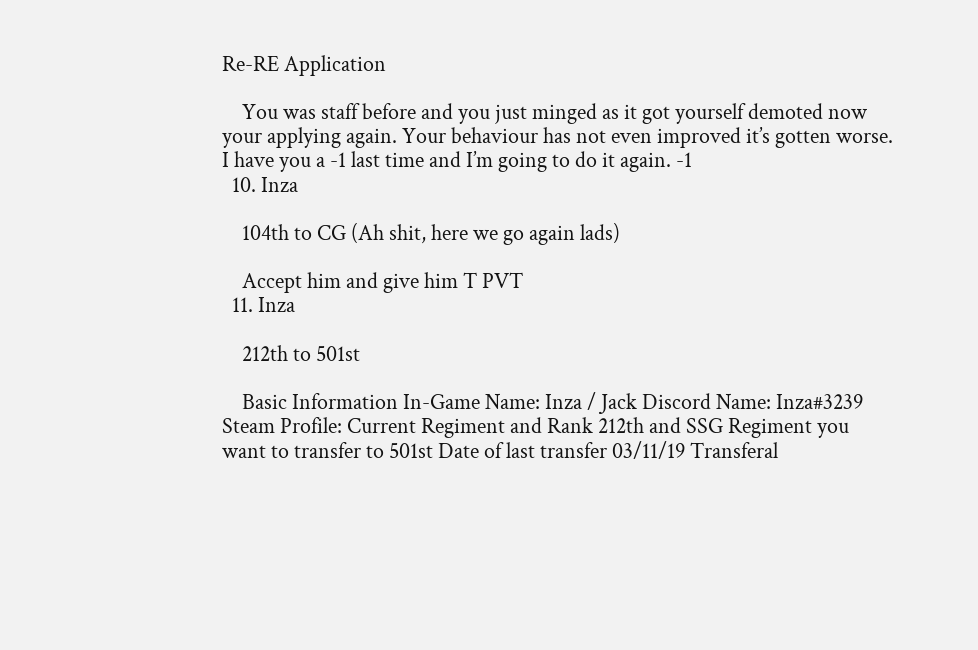Re-RE Application

    You was staff before and you just minged as it got yourself demoted now your applying again. Your behaviour has not even improved it’s gotten worse. I have you a -1 last time and I’m going to do it again. -1
  10. Inza

    104th to CG (Ah shit, here we go again lads)

    Accept him and give him T PVT
  11. Inza

    212th to 501st

    Basic Information In-Game Name: Inza / Jack Discord Name: Inza#3239 Steam Profile: Current Regiment and Rank 212th and SSG Regiment you want to transfer to 501st Date of last transfer 03/11/19 Transferal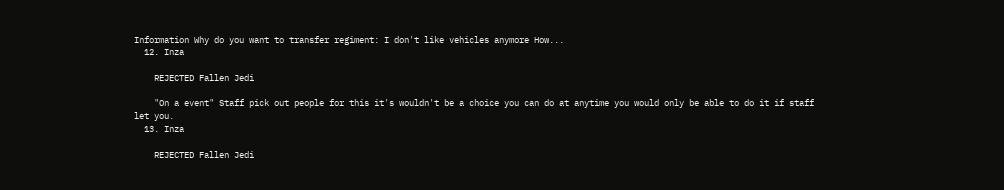Information Why do you want to transfer regiment: I don't like vehicles anymore How...
  12. Inza

    REJECTED Fallen Jedi

    "On a event" Staff pick out people for this it's wouldn't be a choice you can do at anytime you would only be able to do it if staff let you.
  13. Inza

    REJECTED Fallen Jedi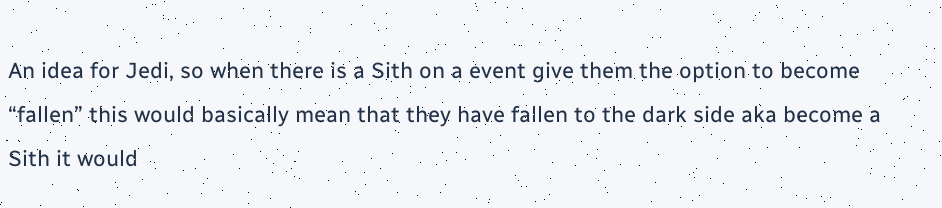An idea for Jedi, so when there is a Sith on a event give them the option to become “fallen” this would basically mean that they have fallen to the dark side aka become a Sith it would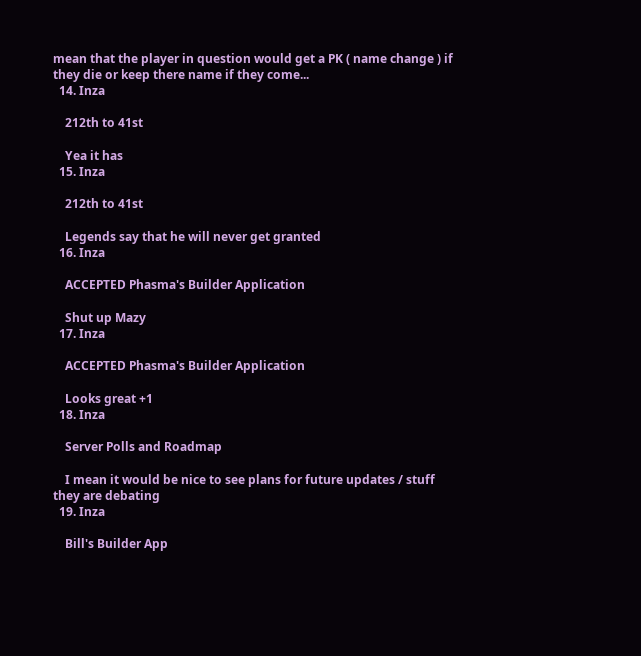mean that the player in question would get a PK ( name change ) if they die or keep there name if they come...
  14. Inza

    212th to 41st

    Yea it has
  15. Inza

    212th to 41st

    Legends say that he will never get granted
  16. Inza

    ACCEPTED Phasma's Builder Application

    Shut up Mazy
  17. Inza

    ACCEPTED Phasma's Builder Application

    Looks great +1
  18. Inza

    Server Polls and Roadmap

    I mean it would be nice to see plans for future updates / stuff they are debating
  19. Inza

    Bill's Builder App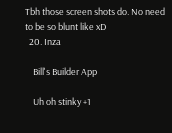Tbh those screen shots do. No need to be so blunt like xD
  20. Inza

    Bill's Builder App

    Uh oh stinky +1